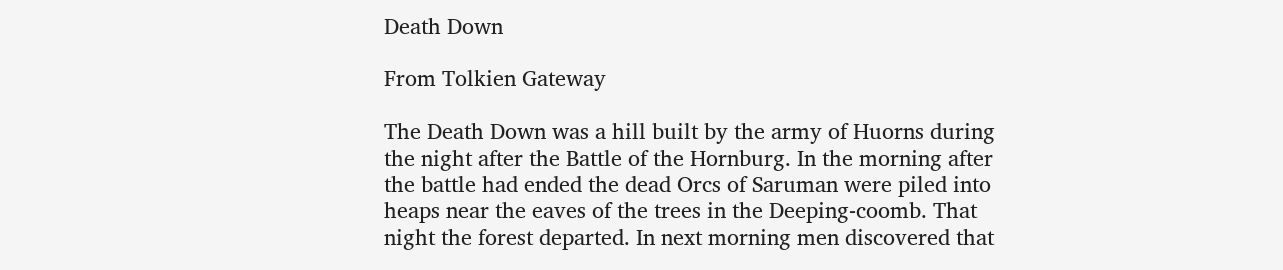Death Down

From Tolkien Gateway

The Death Down was a hill built by the army of Huorns during the night after the Battle of the Hornburg. In the morning after the battle had ended the dead Orcs of Saruman were piled into heaps near the eaves of the trees in the Deeping-coomb. That night the forest departed. In next morning men discovered that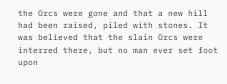the Orcs were gone and that a new hill had been raised, piled with stones. It was believed that the slain Orcs were interred there, but no man ever set foot upon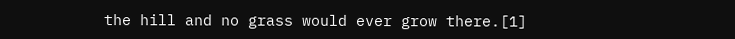the hill and no grass would ever grow there.[1]